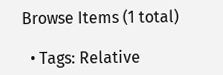Browse Items (1 total)

  • Tags: Relative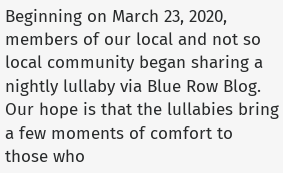Beginning on March 23, 2020, members of our local and not so local community began sharing a nightly lullaby via Blue Row Blog. Our hope is that the lullabies bring a few moments of comfort to those who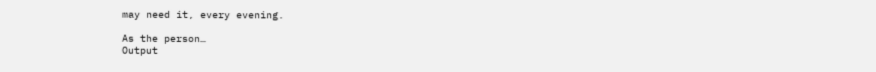may need it, every evening.

As the person…
Output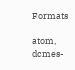Formats

atom, dcmes-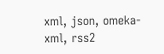xml, json, omeka-xml, rss2